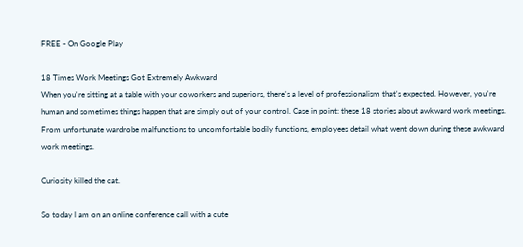FREE - On Google Play

18 Times Work Meetings Got Extremely Awkward
When you're sitting at a table with your coworkers and superiors, there's a level of professionalism that's expected. However, you're human and sometimes things happen that are simply out of your control. Case in point: these 18 stories about awkward work meetings. From unfortunate wardrobe malfunctions to uncomfortable bodily functions, employees detail what went down during these awkward work meetings.

Curiosity killed the cat.

So today I am on an online conference call with a cute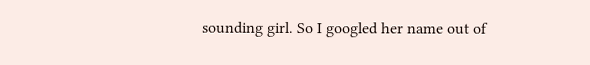sounding girl. So I googled her name out of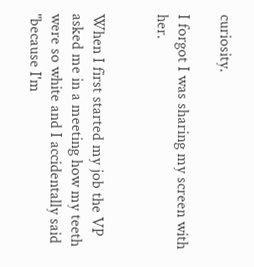curiosity.

I forgot I was sharing my screen with her.


When I first started my job the VP asked me in a meeting how my teeth were so white and I accidentally said "because I'm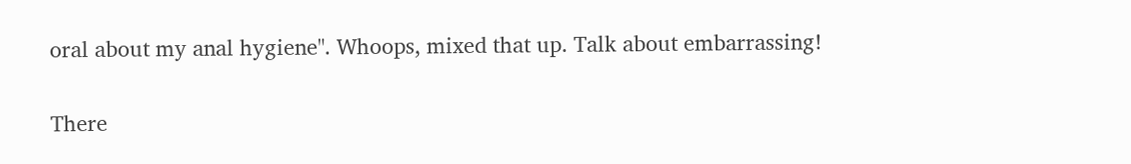oral about my anal hygiene". Whoops, mixed that up. Talk about embarrassing!

There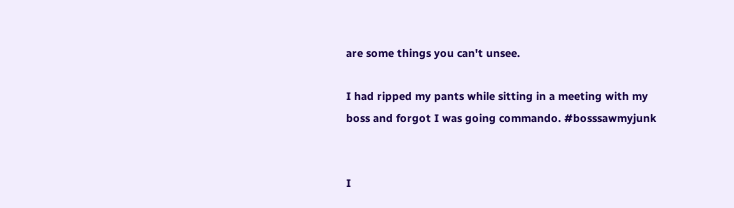are some things you can't unsee.

I had ripped my pants while sitting in a meeting with my boss and forgot I was going commando. #bosssawmyjunk


I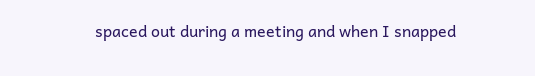spaced out during a meeting and when I snapped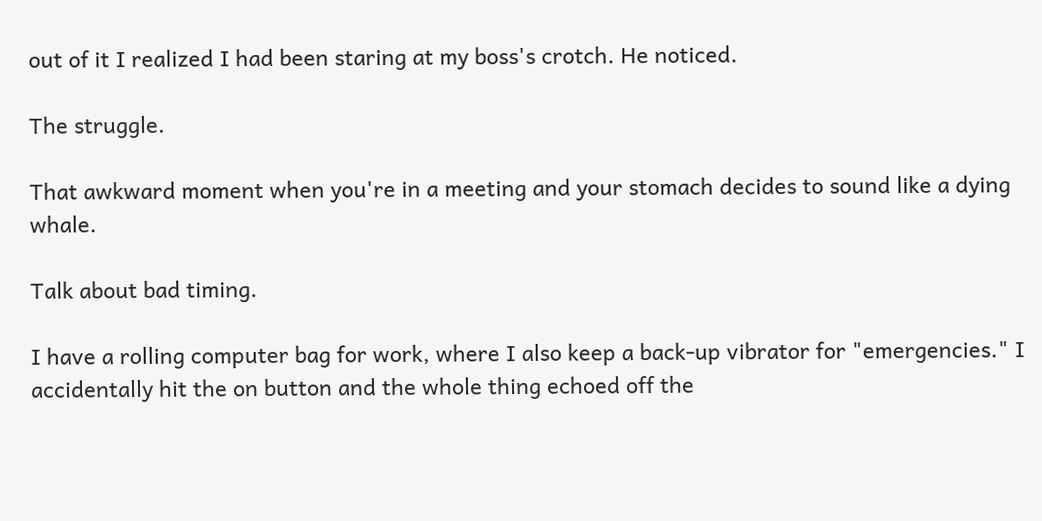out of it I realized I had been staring at my boss's crotch. He noticed.

The struggle.

That awkward moment when you're in a meeting and your stomach decides to sound like a dying whale.

Talk about bad timing.

I have a rolling computer bag for work, where I also keep a back-up vibrator for "emergencies." I accidentally hit the on button and the whole thing echoed off the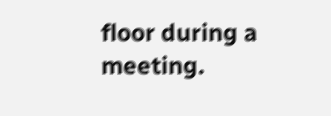floor during a meeting.